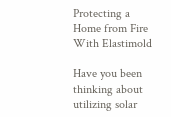Protecting a Home from Fire With Elastimold

Have you been thinking about utilizing solar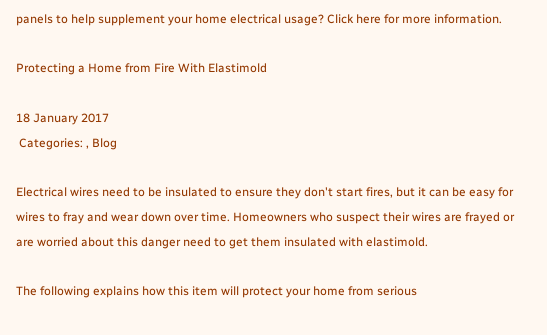panels to help supplement your home electrical usage? Click here for more information.

Protecting a Home from Fire With Elastimold

18 January 2017
 Categories: , Blog

Electrical wires need to be insulated to ensure they don't start fires, but it can be easy for wires to fray and wear down over time. Homeowners who suspect their wires are frayed or are worried about this danger need to get them insulated with elastimold.

The following explains how this item will protect your home from serious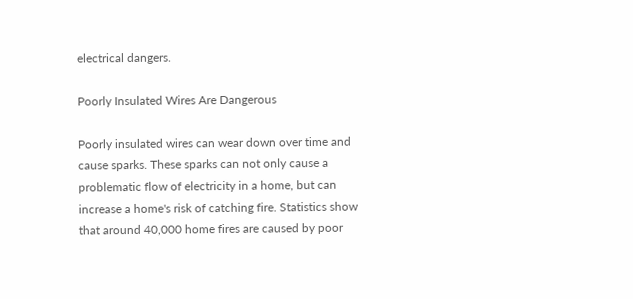electrical dangers.

Poorly Insulated Wires Are Dangerous

Poorly insulated wires can wear down over time and cause sparks. These sparks can not only cause a problematic flow of electricity in a home, but can increase a home's risk of catching fire. Statistics show that around 40,000 home fires are caused by poor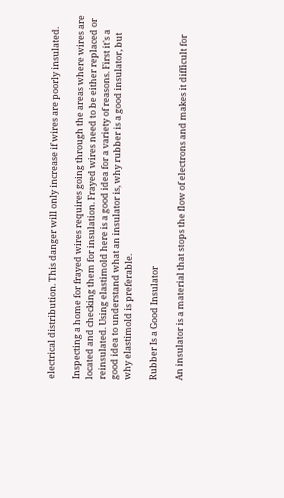electrical distribution. This danger will only increase if wires are poorly insulated.

Inspecting a home for frayed wires requires going through the areas where wires are located and checking them for insulation. Frayed wires need to be either replaced or reinsulated. Using elastimold here is a good idea for a variety of reasons. First it's a good idea to understand what an insulator is, why rubber is a good insulator, but why elastimold is preferable.

Rubber Is a Good Insulator

An insulator is a material that stops the flow of electrons and makes it difficult for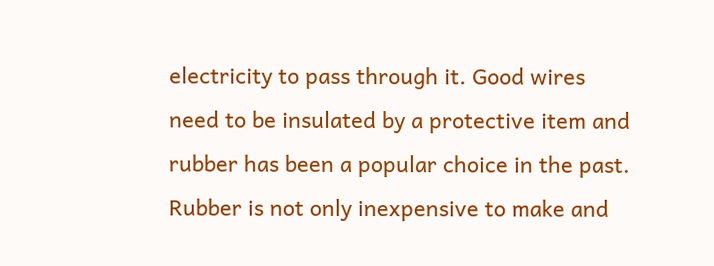electricity to pass through it. Good wires need to be insulated by a protective item and rubber has been a popular choice in the past. Rubber is not only inexpensive to make and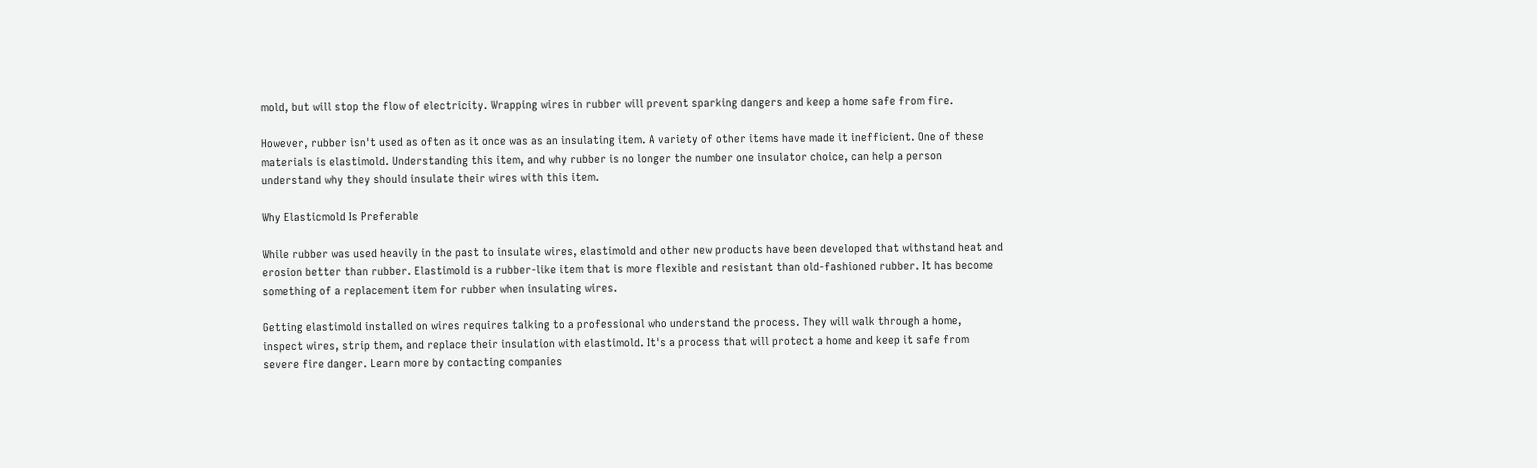mold, but will stop the flow of electricity. Wrapping wires in rubber will prevent sparking dangers and keep a home safe from fire.

However, rubber isn't used as often as it once was as an insulating item. A variety of other items have made it inefficient. One of these materials is elastimold. Understanding this item, and why rubber is no longer the number one insulator choice, can help a person understand why they should insulate their wires with this item.

Why Elasticmold Is Preferable

While rubber was used heavily in the past to insulate wires, elastimold and other new products have been developed that withstand heat and erosion better than rubber. Elastimold is a rubber-like item that is more flexible and resistant than old-fashioned rubber. It has become something of a replacement item for rubber when insulating wires.

Getting elastimold installed on wires requires talking to a professional who understand the process. They will walk through a home, inspect wires, strip them, and replace their insulation with elastimold. It's a process that will protect a home and keep it safe from severe fire danger. Learn more by contacting companies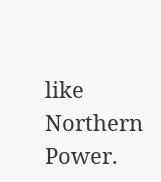like Northern Power.